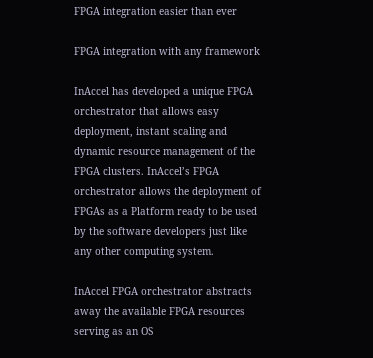FPGA integration easier than ever

FPGA integration with any framework

InAccel has developed a unique FPGA orchestrator that allows easy deployment, instant scaling and dynamic resource management of the FPGA clusters. InAccel’s FPGA orchestrator allows the deployment of FPGAs as a Platform ready to be used by the software developers just like any other computing system.

InAccel FPGA orchestrator abstracts away the available FPGA resources serving as an OS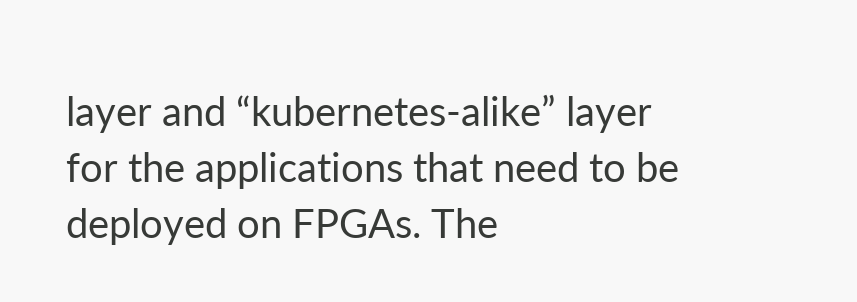layer and “kubernetes-alike” layer for the applications that need to be deployed on FPGAs. The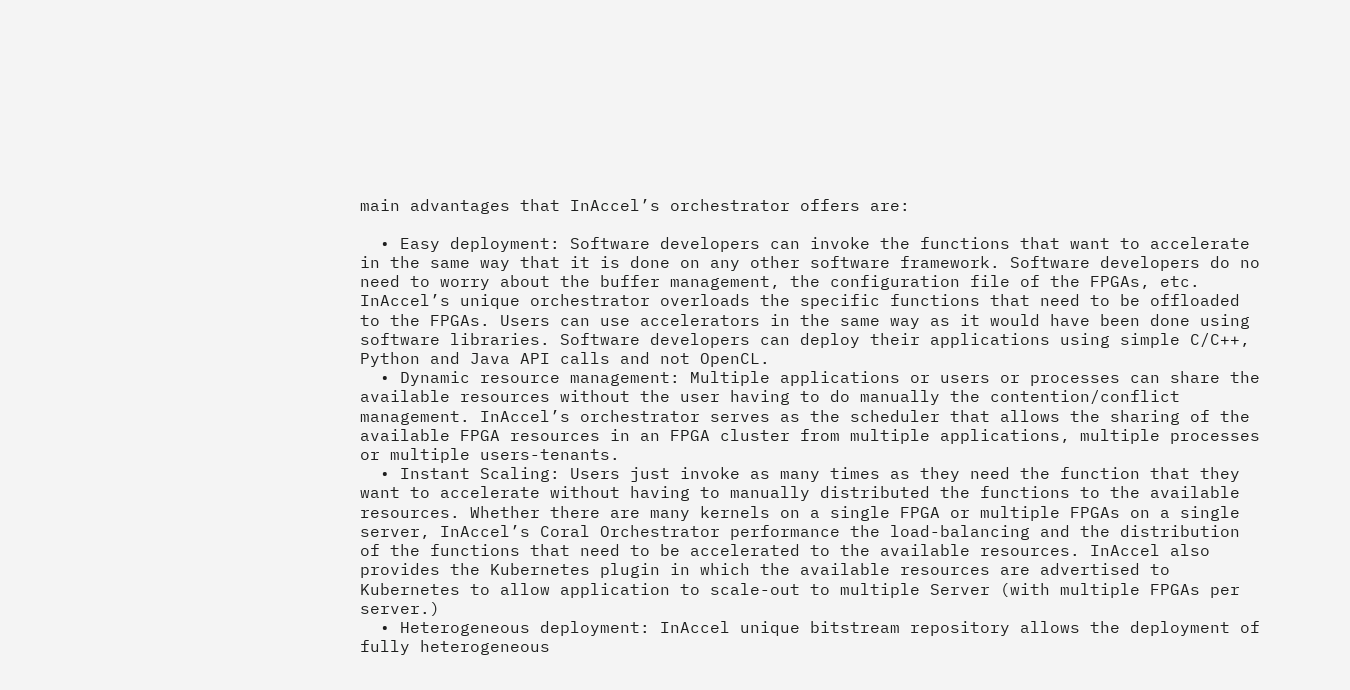main advantages that InAccel’s orchestrator offers are:

  • Easy deployment: Software developers can invoke the functions that want to accelerate in the same way that it is done on any other software framework. Software developers do no need to worry about the buffer management, the configuration file of the FPGAs, etc. InAccel’s unique orchestrator overloads the specific functions that need to be offloaded to the FPGAs. Users can use accelerators in the same way as it would have been done using software libraries. Software developers can deploy their applications using simple C/C++, Python and Java API calls and not OpenCL.
  • Dynamic resource management: Multiple applications or users or processes can share the available resources without the user having to do manually the contention/conflict management. InAccel’s orchestrator serves as the scheduler that allows the sharing of the available FPGA resources in an FPGA cluster from multiple applications, multiple processes or multiple users-tenants.
  • Instant Scaling: Users just invoke as many times as they need the function that they want to accelerate without having to manually distributed the functions to the available resources. Whether there are many kernels on a single FPGA or multiple FPGAs on a single server, InAccel’s Coral Orchestrator performance the load-balancing and the distribution of the functions that need to be accelerated to the available resources. InAccel also provides the Kubernetes plugin in which the available resources are advertised to Kubernetes to allow application to scale-out to multiple Server (with multiple FPGAs per server.)
  • Heterogeneous deployment: InAccel unique bitstream repository allows the deployment of fully heterogeneous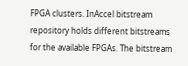FPGA clusters. InAccel bitstream repository holds different bitstreams for the available FPGAs. The bitstream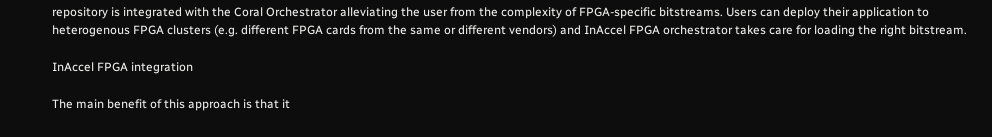repository is integrated with the Coral Orchestrator alleviating the user from the complexity of FPGA-specific bitstreams. Users can deploy their application to heterogenous FPGA clusters (e.g. different FPGA cards from the same or different vendors) and InAccel FPGA orchestrator takes care for loading the right bitstream.

InAccel FPGA integration

The main benefit of this approach is that it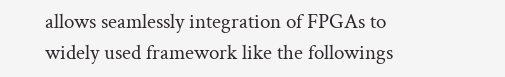allows seamlessly integration of FPGAs to widely used framework like the followings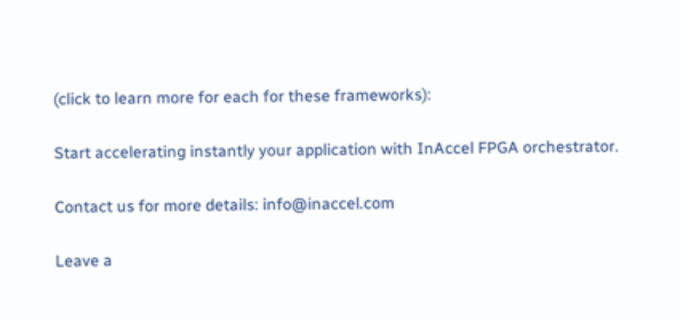(click to learn more for each for these frameworks):

Start accelerating instantly your application with InAccel FPGA orchestrator.

Contact us for more details: info@inaccel.com

Leave a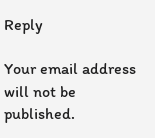Reply

Your email address will not be published.